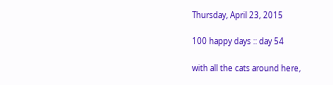Thursday, April 23, 2015

100 happy days :: day 54

with all the cats around here,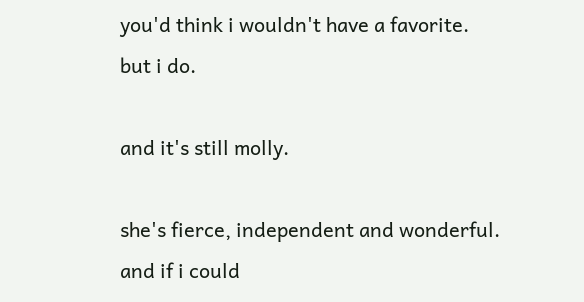you'd think i wouldn't have a favorite.
but i do.

and it's still molly.

she's fierce, independent and wonderful.
and if i could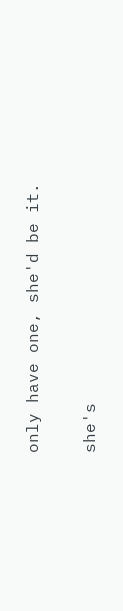only have one, she'd be it.

she's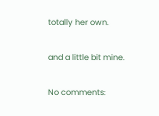totally her own.

and a little bit mine.

No comments: